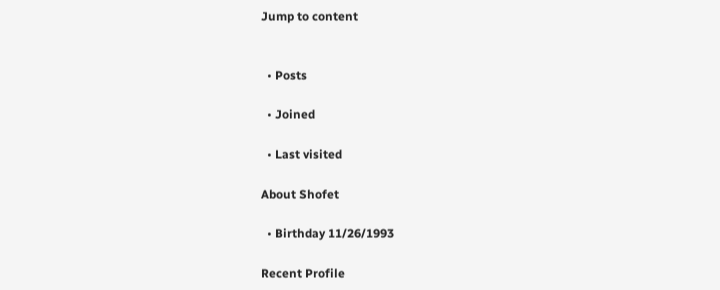Jump to content


  • Posts

  • Joined

  • Last visited

About Shofet

  • Birthday 11/26/1993

Recent Profile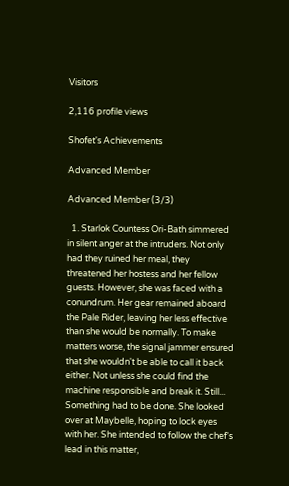Visitors

2,116 profile views

Shofet's Achievements

Advanced Member

Advanced Member (3/3)

  1. Starlok Countess Ori-Bath simmered in silent anger at the intruders. Not only had they ruined her meal, they threatened her hostess and her fellow guests. However, she was faced with a conundrum. Her gear remained aboard the Pale Rider, leaving her less effective than she would be normally. To make matters worse, the signal jammer ensured that she wouldn't be able to call it back either. Not unless she could find the machine responsible and break it. Still... Something had to be done. She looked over at Maybelle, hoping to lock eyes with her. She intended to follow the chef's lead in this matter,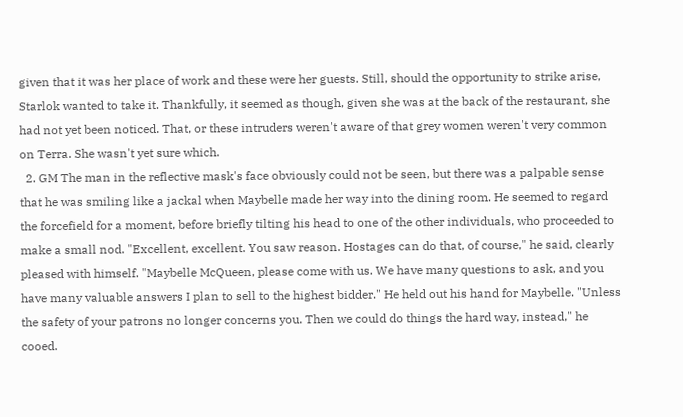given that it was her place of work and these were her guests. Still, should the opportunity to strike arise, Starlok wanted to take it. Thankfully, it seemed as though, given she was at the back of the restaurant, she had not yet been noticed. That, or these intruders weren't aware of that grey women weren't very common on Terra. She wasn't yet sure which.
  2. GM The man in the reflective mask's face obviously could not be seen, but there was a palpable sense that he was smiling like a jackal when Maybelle made her way into the dining room. He seemed to regard the forcefield for a moment, before briefly tilting his head to one of the other individuals, who proceeded to make a small nod. "Excellent, excellent. You saw reason. Hostages can do that, of course," he said, clearly pleased with himself. "Maybelle McQueen, please come with us. We have many questions to ask, and you have many valuable answers I plan to sell to the highest bidder." He held out his hand for Maybelle. "Unless the safety of your patrons no longer concerns you. Then we could do things the hard way, instead," he cooed.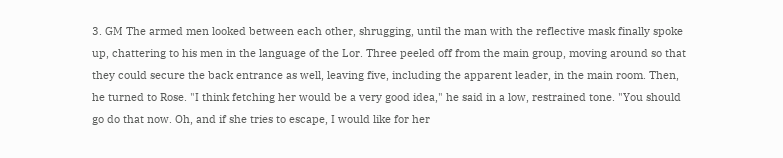3. GM The armed men looked between each other, shrugging, until the man with the reflective mask finally spoke up, chattering to his men in the language of the Lor. Three peeled off from the main group, moving around so that they could secure the back entrance as well, leaving five, including the apparent leader, in the main room. Then, he turned to Rose. "I think fetching her would be a very good idea," he said in a low, restrained tone. "You should go do that now. Oh, and if she tries to escape, I would like for her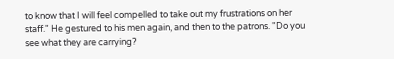to know that I will feel compelled to take out my frustrations on her staff." He gestured to his men again, and then to the patrons. "Do you see what they are carrying?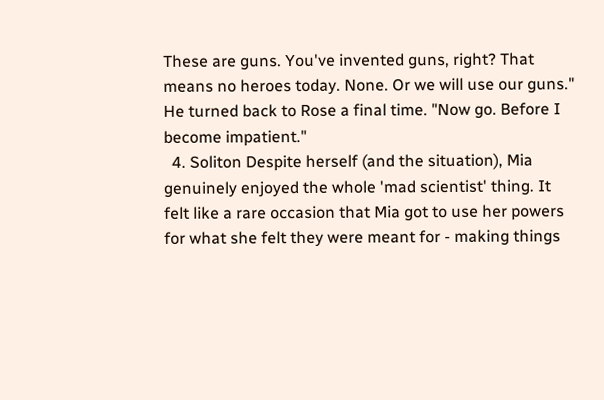These are guns. You've invented guns, right? That means no heroes today. None. Or we will use our guns." He turned back to Rose a final time. "Now go. Before I become impatient."
  4. Soliton Despite herself (and the situation), Mia genuinely enjoyed the whole 'mad scientist' thing. It felt like a rare occasion that Mia got to use her powers for what she felt they were meant for - making things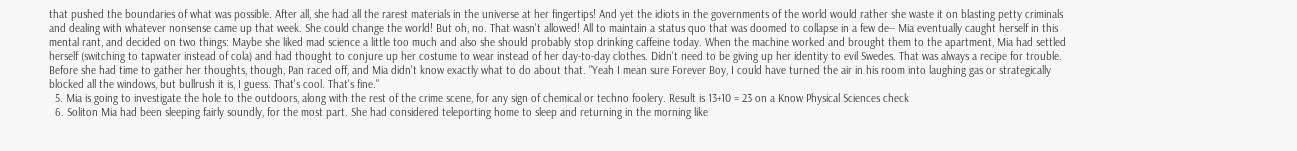that pushed the boundaries of what was possible. After all, she had all the rarest materials in the universe at her fingertips! And yet the idiots in the governments of the world would rather she waste it on blasting petty criminals and dealing with whatever nonsense came up that week. She could change the world! But oh, no. That wasn't allowed! All to maintain a status quo that was doomed to collapse in a few de-- Mia eventually caught herself in this mental rant, and decided on two things: Maybe she liked mad science a little too much and also she should probably stop drinking caffeine today. When the machine worked and brought them to the apartment, Mia had settled herself (switching to tapwater instead of cola) and had thought to conjure up her costume to wear instead of her day-to-day clothes. Didn't need to be giving up her identity to evil Swedes. That was always a recipe for trouble. Before she had time to gather her thoughts, though, Pan raced off, and Mia didn't know exactly what to do about that. "Yeah I mean sure Forever Boy, I could have turned the air in his room into laughing gas or strategically blocked all the windows, but bullrush it is, I guess. That's cool. That's fine."
  5. Mia is going to investigate the hole to the outdoors, along with the rest of the crime scene, for any sign of chemical or techno foolery. Result is 13+10 = 23 on a Know Physical Sciences check
  6. Soliton Mia had been sleeping fairly soundly, for the most part. She had considered teleporting home to sleep and returning in the morning like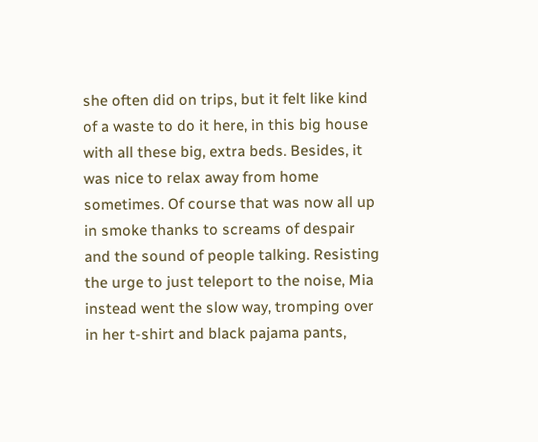she often did on trips, but it felt like kind of a waste to do it here, in this big house with all these big, extra beds. Besides, it was nice to relax away from home sometimes. Of course that was now all up in smoke thanks to screams of despair and the sound of people talking. Resisting the urge to just teleport to the noise, Mia instead went the slow way, tromping over in her t-shirt and black pajama pants,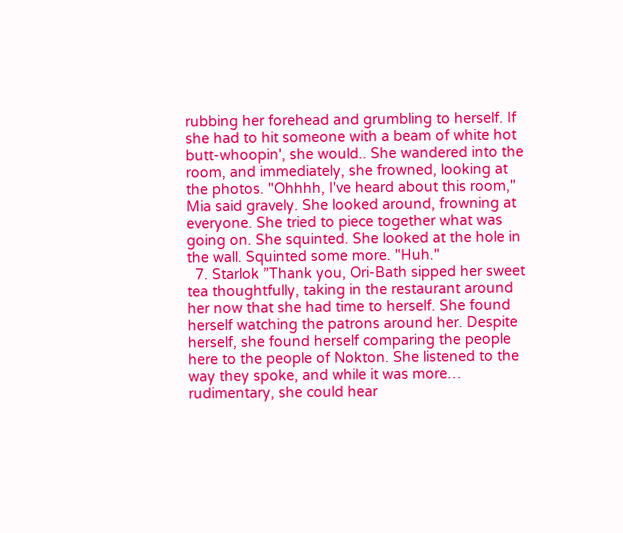rubbing her forehead and grumbling to herself. If she had to hit someone with a beam of white hot butt-whoopin', she would.. She wandered into the room, and immediately, she frowned, looking at the photos. "Ohhhh, I've heard about this room," Mia said gravely. She looked around, frowning at everyone. She tried to piece together what was going on. She squinted. She looked at the hole in the wall. Squinted some more. "Huh."
  7. Starlok ”Thank you, Ori-Bath sipped her sweet tea thoughtfully, taking in the restaurant around her now that she had time to herself. She found herself watching the patrons around her. Despite herself, she found herself comparing the people here to the people of Nokton. She listened to the way they spoke, and while it was more… rudimentary, she could hear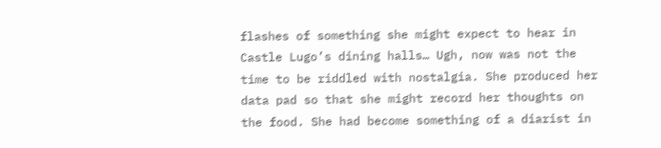flashes of something she might expect to hear in Castle Lugo’s dining halls… Ugh, now was not the time to be riddled with nostalgia. She produced her data pad so that she might record her thoughts on the food. She had become something of a diarist in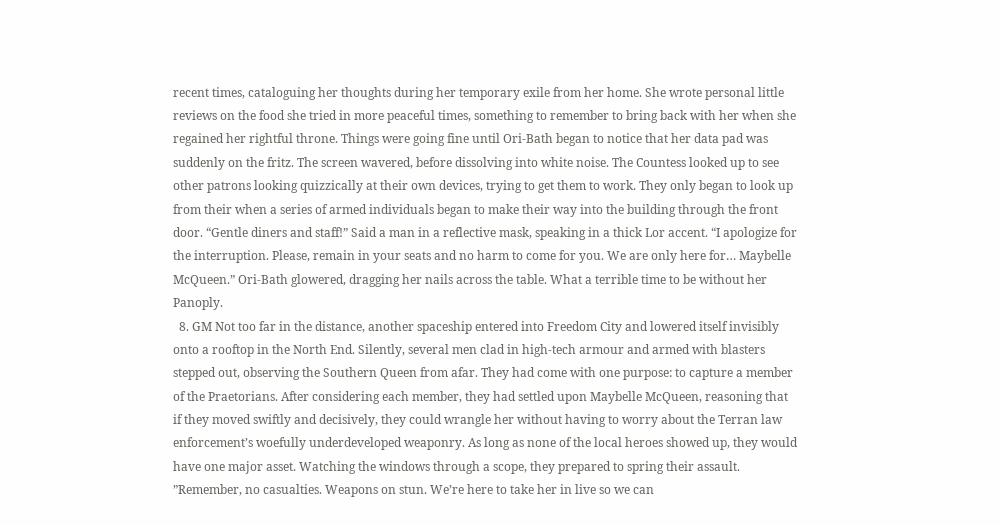recent times, cataloguing her thoughts during her temporary exile from her home. She wrote personal little reviews on the food she tried in more peaceful times, something to remember to bring back with her when she regained her rightful throne. Things were going fine until Ori-Bath began to notice that her data pad was suddenly on the fritz. The screen wavered, before dissolving into white noise. The Countess looked up to see other patrons looking quizzically at their own devices, trying to get them to work. They only began to look up from their when a series of armed individuals began to make their way into the building through the front door. “Gentle diners and staff!” Said a man in a reflective mask, speaking in a thick Lor accent. “I apologize for the interruption. Please, remain in your seats and no harm to come for you. We are only here for… Maybelle McQueen.” Ori-Bath glowered, dragging her nails across the table. What a terrible time to be without her Panoply.
  8. GM Not too far in the distance, another spaceship entered into Freedom City and lowered itself invisibly onto a rooftop in the North End. Silently, several men clad in high-tech armour and armed with blasters stepped out, observing the Southern Queen from afar. They had come with one purpose: to capture a member of the Praetorians. After considering each member, they had settled upon Maybelle McQueen, reasoning that if they moved swiftly and decisively, they could wrangle her without having to worry about the Terran law enforcement’s woefully underdeveloped weaponry. As long as none of the local heroes showed up, they would have one major asset. Watching the windows through a scope, they prepared to spring their assault. ”Remember, no casualties. Weapons on stun. We’re here to take her in live so we can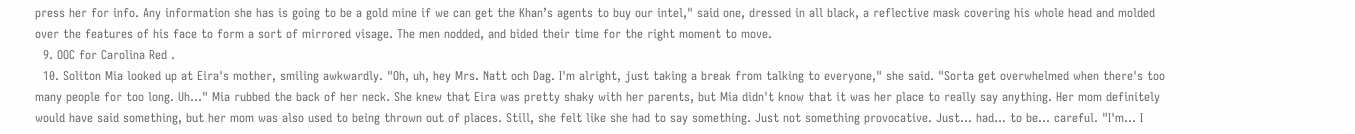press her for info. Any information she has is going to be a gold mine if we can get the Khan’s agents to buy our intel," said one, dressed in all black, a reflective mask covering his whole head and molded over the features of his face to form a sort of mirrored visage. The men nodded, and bided their time for the right moment to move.
  9. OOC for Carolina Red .
  10. Soliton Mia looked up at Eira's mother, smiling awkwardly. "Oh, uh, hey Mrs. Natt och Dag. I'm alright, just taking a break from talking to everyone," she said. "Sorta get overwhelmed when there's too many people for too long. Uh..." Mia rubbed the back of her neck. She knew that Eira was pretty shaky with her parents, but Mia didn't know that it was her place to really say anything. Her mom definitely would have said something, but her mom was also used to being thrown out of places. Still, she felt like she had to say something. Just not something provocative. Just... had... to be... careful. "I'm... I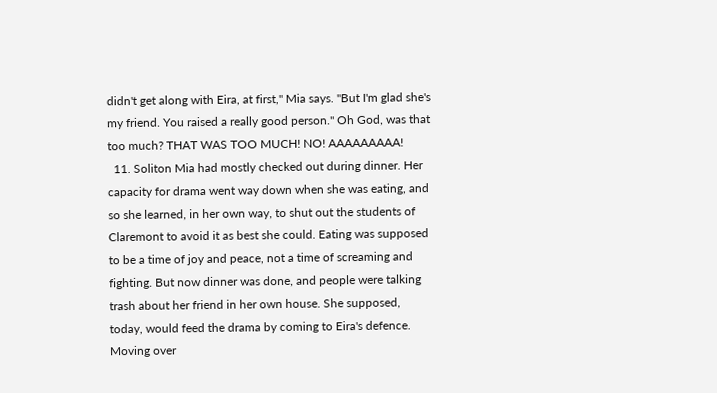didn't get along with Eira, at first," Mia says. "But I'm glad she's my friend. You raised a really good person." Oh God, was that too much? THAT WAS TOO MUCH! NO! AAAAAAAAA!
  11. Soliton Mia had mostly checked out during dinner. Her capacity for drama went way down when she was eating, and so she learned, in her own way, to shut out the students of Claremont to avoid it as best she could. Eating was supposed to be a time of joy and peace, not a time of screaming and fighting. But now dinner was done, and people were talking trash about her friend in her own house. She supposed, today, would feed the drama by coming to Eira's defence. Moving over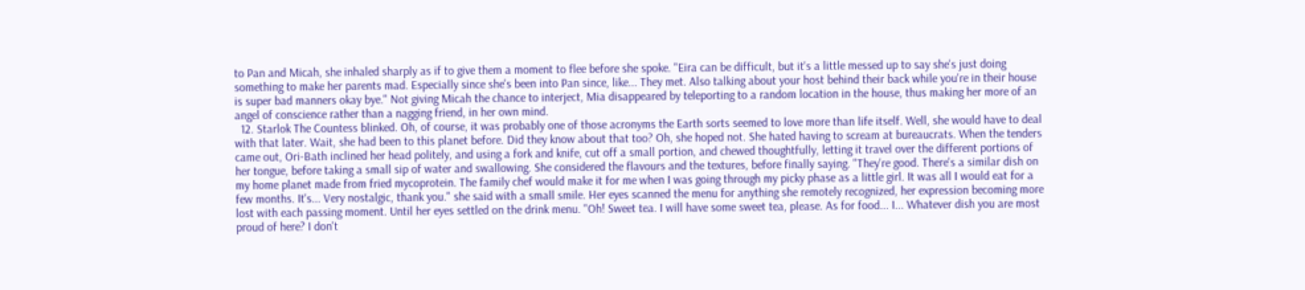to Pan and Micah, she inhaled sharply as if to give them a moment to flee before she spoke. "Eira can be difficult, but it's a little messed up to say she's just doing something to make her parents mad. Especially since she's been into Pan since, like... They met. Also talking about your host behind their back while you're in their house is super bad manners okay bye." Not giving Micah the chance to interject, Mia disappeared by teleporting to a random location in the house, thus making her more of an angel of conscience rather than a nagging friend, in her own mind.
  12. Starlok The Countess blinked. Oh, of course, it was probably one of those acronyms the Earth sorts seemed to love more than life itself. Well, she would have to deal with that later. Wait, she had been to this planet before. Did they know about that too? Oh, she hoped not. She hated having to scream at bureaucrats. When the tenders came out, Ori-Bath inclined her head politely, and using a fork and knife, cut off a small portion, and chewed thoughtfully, letting it travel over the different portions of her tongue, before taking a small sip of water and swallowing. She considered the flavours and the textures, before finally saying. "They're good. There's a similar dish on my home planet made from fried mycoprotein. The family chef would make it for me when I was going through my picky phase as a little girl. It was all I would eat for a few months. It's... Very nostalgic, thank you." she said with a small smile. Her eyes scanned the menu for anything she remotely recognized, her expression becoming more lost with each passing moment. Until her eyes settled on the drink menu. "Oh! Sweet tea. I will have some sweet tea, please. As for food... I... Whatever dish you are most proud of here? I don't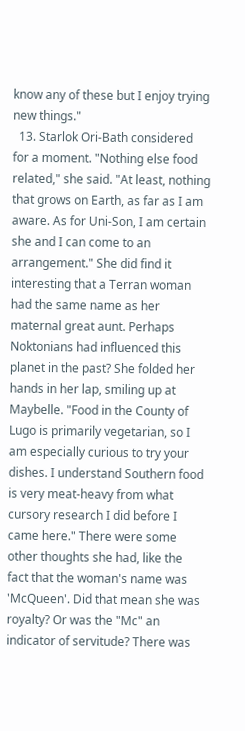know any of these but I enjoy trying new things."
  13. Starlok Ori-Bath considered for a moment. "Nothing else food related," she said. "At least, nothing that grows on Earth, as far as I am aware. As for Uni-Son, I am certain she and I can come to an arrangement." She did find it interesting that a Terran woman had the same name as her maternal great aunt. Perhaps Noktonians had influenced this planet in the past? She folded her hands in her lap, smiling up at Maybelle. "Food in the County of Lugo is primarily vegetarian, so I am especially curious to try your dishes. I understand Southern food is very meat-heavy from what cursory research I did before I came here." There were some other thoughts she had, like the fact that the woman's name was 'McQueen'. Did that mean she was royalty? Or was the "Mc" an indicator of servitude? There was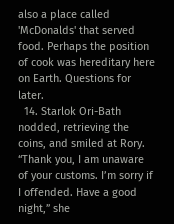also a place called 'McDonalds' that served food. Perhaps the position of cook was hereditary here on Earth. Questions for later.
  14. Starlok Ori-Bath nodded, retrieving the coins, and smiled at Rory. “Thank you, I am unaware of your customs. I’m sorry if I offended. Have a good night,” she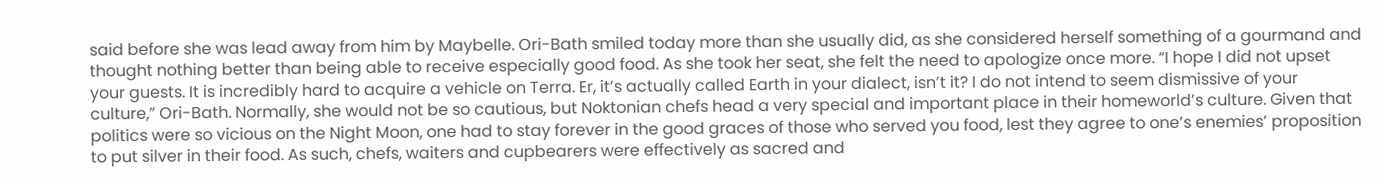said before she was lead away from him by Maybelle. Ori-Bath smiled today more than she usually did, as she considered herself something of a gourmand and thought nothing better than being able to receive especially good food. As she took her seat, she felt the need to apologize once more. “I hope I did not upset your guests. It is incredibly hard to acquire a vehicle on Terra. Er, it’s actually called Earth in your dialect, isn’t it? I do not intend to seem dismissive of your culture,” Ori-Bath. Normally, she would not be so cautious, but Noktonian chefs head a very special and important place in their homeworld’s culture. Given that politics were so vicious on the Night Moon, one had to stay forever in the good graces of those who served you food, lest they agree to one’s enemies’ proposition to put silver in their food. As such, chefs, waiters and cupbearers were effectively as sacred and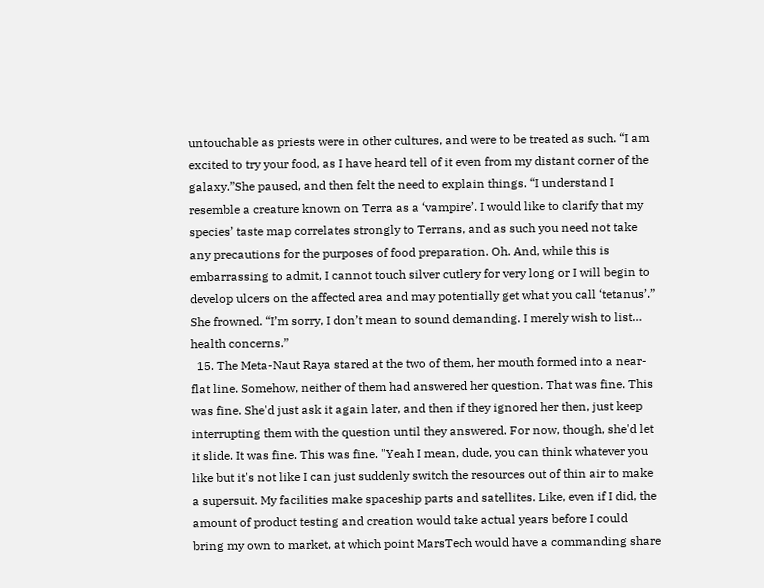untouchable as priests were in other cultures, and were to be treated as such. “I am excited to try your food, as I have heard tell of it even from my distant corner of the galaxy.”She paused, and then felt the need to explain things. “I understand I resemble a creature known on Terra as a ‘vampire’. I would like to clarify that my species’ taste map correlates strongly to Terrans, and as such you need not take any precautions for the purposes of food preparation. Oh. And, while this is embarrassing to admit, I cannot touch silver cutlery for very long or I will begin to develop ulcers on the affected area and may potentially get what you call ‘tetanus’.” She frowned. “I’m sorry, I don’t mean to sound demanding. I merely wish to list… health concerns.”
  15. The Meta-Naut Raya stared at the two of them, her mouth formed into a near-flat line. Somehow, neither of them had answered her question. That was fine. This was fine. She'd just ask it again later, and then if they ignored her then, just keep interrupting them with the question until they answered. For now, though, she'd let it slide. It was fine. This was fine. "Yeah I mean, dude, you can think whatever you like but it's not like I can just suddenly switch the resources out of thin air to make a supersuit. My facilities make spaceship parts and satellites. Like, even if I did, the amount of product testing and creation would take actual years before I could bring my own to market, at which point MarsTech would have a commanding share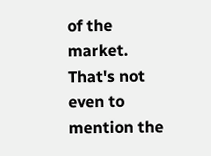of the market. That's not even to mention the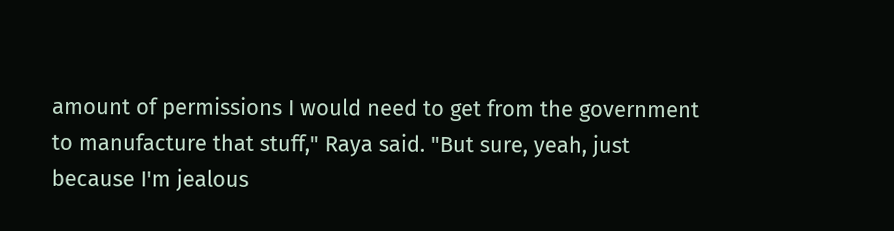amount of permissions I would need to get from the government to manufacture that stuff," Raya said. "But sure, yeah, just because I'm jealous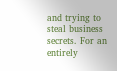and trying to steal business secrets. For an entirely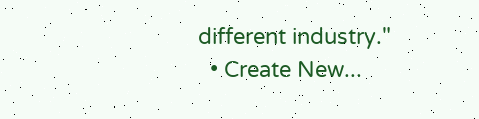different industry."
  • Create New...